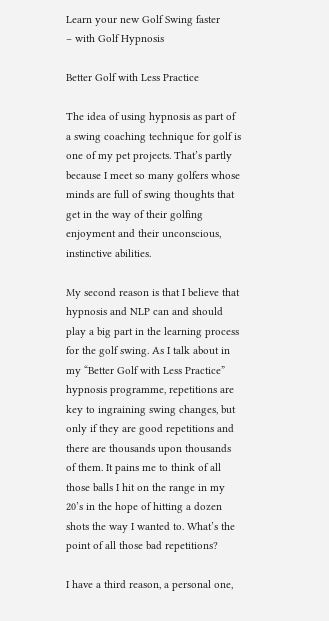Learn your new Golf Swing faster
– with Golf Hypnosis

Better Golf with Less Practice

The idea of using hypnosis as part of a swing coaching technique for golf is one of my pet projects. That’s partly because I meet so many golfers whose minds are full of swing thoughts that get in the way of their golfing enjoyment and their unconscious, instinctive abilities.

My second reason is that I believe that hypnosis and NLP can and should play a big part in the learning process for the golf swing. As I talk about in my “Better Golf with Less Practice” hypnosis programme, repetitions are key to ingraining swing changes, but only if they are good repetitions and there are thousands upon thousands of them. It pains me to think of all those balls I hit on the range in my 20’s in the hope of hitting a dozen shots the way I wanted to. What’s the point of all those bad repetitions?

I have a third reason, a personal one,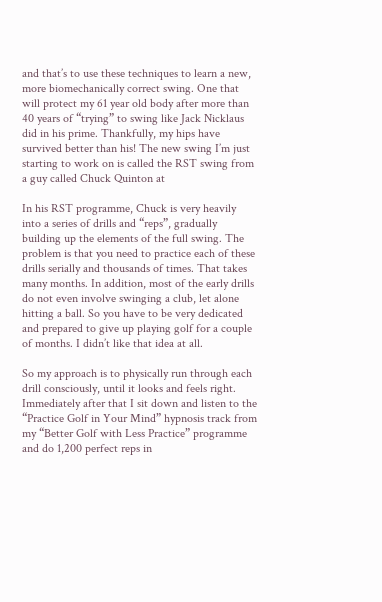and that’s to use these techniques to learn a new, more biomechanically correct swing. One that will protect my 61 year old body after more than 40 years of “trying” to swing like Jack Nicklaus did in his prime. Thankfully, my hips have survived better than his! The new swing I’m just starting to work on is called the RST swing from a guy called Chuck Quinton at

In his RST programme, Chuck is very heavily into a series of drills and “reps”, gradually building up the elements of the full swing. The problem is that you need to practice each of these drills serially and thousands of times. That takes many months. In addition, most of the early drills do not even involve swinging a club, let alone hitting a ball. So you have to be very dedicated and prepared to give up playing golf for a couple of months. I didn’t like that idea at all.

So my approach is to physically run through each drill consciously, until it looks and feels right. Immediately after that I sit down and listen to the “Practice Golf in Your Mind” hypnosis track from my “Better Golf with Less Practice” programme and do 1,200 perfect reps in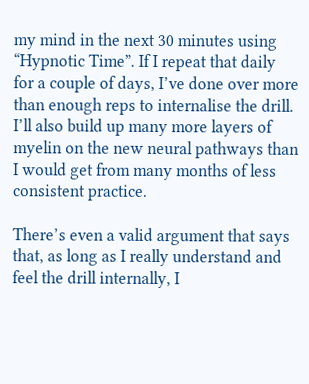my mind in the next 30 minutes using “Hypnotic Time”. If I repeat that daily for a couple of days, I’ve done over more than enough reps to internalise the drill. I’ll also build up many more layers of myelin on the new neural pathways than I would get from many months of less consistent practice.

There’s even a valid argument that says that, as long as I really understand and feel the drill internally, I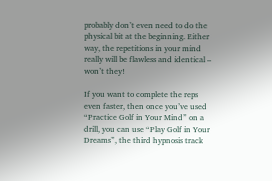probably don’t even need to do the physical bit at the beginning. Either way, the repetitions in your mind really will be flawless and identical – won’t they!

If you want to complete the reps even faster, then once you’ve used “Practice Golf in Your Mind” on a drill, you can use “Play Golf in Your Dreams”, the third hypnosis track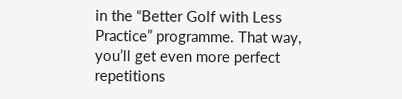in the “Better Golf with Less Practice” programme. That way, you’ll get even more perfect repetitions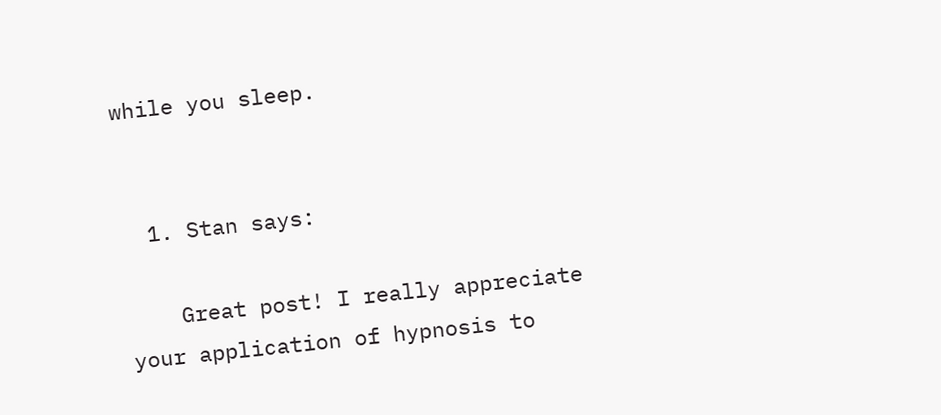while you sleep.


  1. Stan says:

    Great post! I really appreciate your application of hypnosis to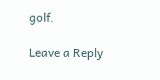golf.

Leave a Reply